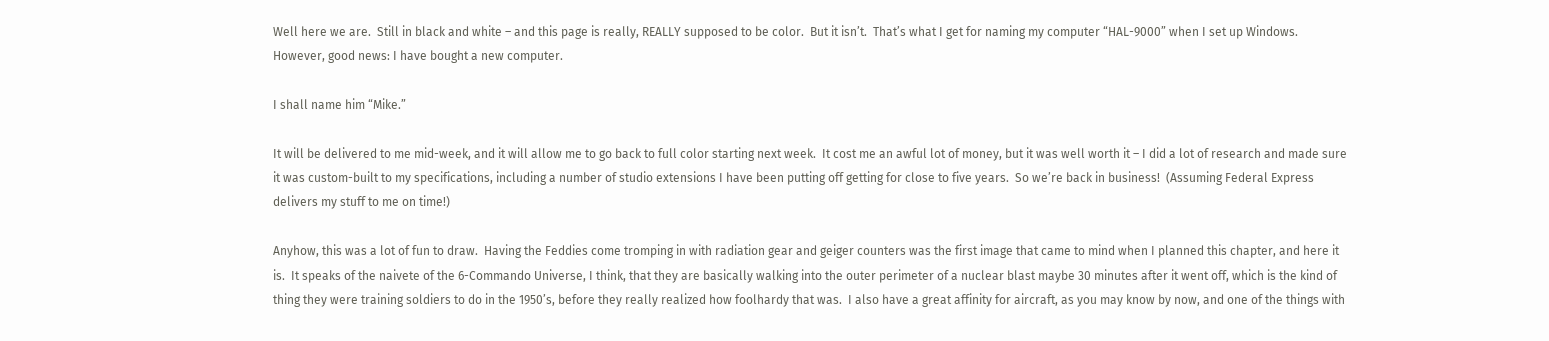Well here we are.  Still in black and white – and this page is really, REALLY supposed to be color.  But it isn’t.  That’s what I get for naming my computer “HAL-9000” when I set up Windows.  However, good news: I have bought a new computer.

I shall name him “Mike.”

It will be delivered to me mid-week, and it will allow me to go back to full color starting next week.  It cost me an awful lot of money, but it was well worth it – I did a lot of research and made sure it was custom-built to my specifications, including a number of studio extensions I have been putting off getting for close to five years.  So we’re back in business!  (Assuming Federal Express delivers my stuff to me on time!)

Anyhow, this was a lot of fun to draw.  Having the Feddies come tromping in with radiation gear and geiger counters was the first image that came to mind when I planned this chapter, and here it is.  It speaks of the naivete of the 6-Commando Universe, I think, that they are basically walking into the outer perimeter of a nuclear blast maybe 30 minutes after it went off, which is the kind of thing they were training soldiers to do in the 1950’s, before they really realized how foolhardy that was.  I also have a great affinity for aircraft, as you may know by now, and one of the things with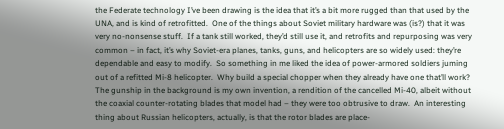the Federate technology I’ve been drawing is the idea that it’s a bit more rugged than that used by the UNA, and is kind of retrofitted.  One of the things about Soviet military hardware was (is?) that it was very no-nonsense stuff.  If a tank still worked, they’d still use it, and retrofits and repurposing was very common – in fact, it’s why Soviet-era planes, tanks, guns, and helicopters are so widely used: they’re dependable and easy to modify.  So something in me liked the idea of power-armored soldiers juming out of a refitted Mi-8 helicopter.  Why build a special chopper when they already have one that’ll work?  The gunship in the background is my own invention, a rendition of the cancelled Mi-40, albeit without the coaxial counter-rotating blades that model had – they were too obtrusive to draw.  An interesting thing about Russian helicopters, actually, is that the rotor blades are place-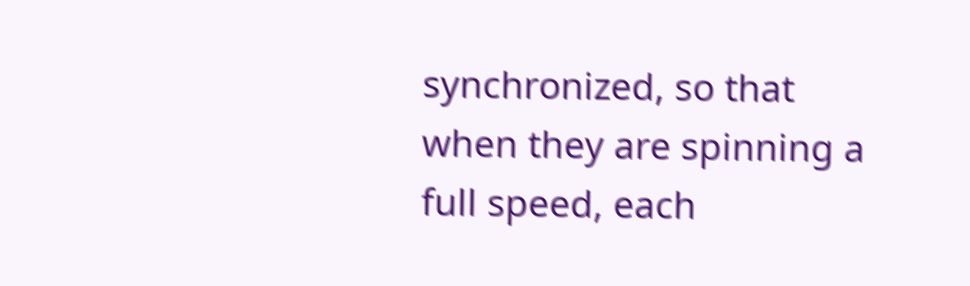synchronized, so that when they are spinning a full speed, each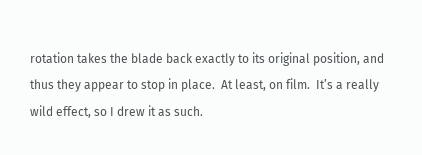rotation takes the blade back exactly to its original position, and thus they appear to stop in place.  At least, on film.  It’s a really wild effect, so I drew it as such.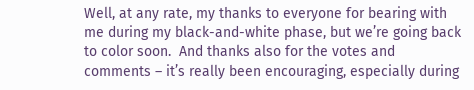Well, at any rate, my thanks to everyone for bearing with me during my black-and-white phase, but we’re going back to color soon.  And thanks also for the votes and comments – it’s really been encouraging, especially during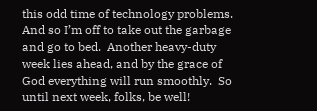this odd time of technology problems.  And so I’m off to take out the garbage and go to bed.  Another heavy-duty week lies ahead, and by the grace of God everything will run smoothly.  So until next week, folks, be well!